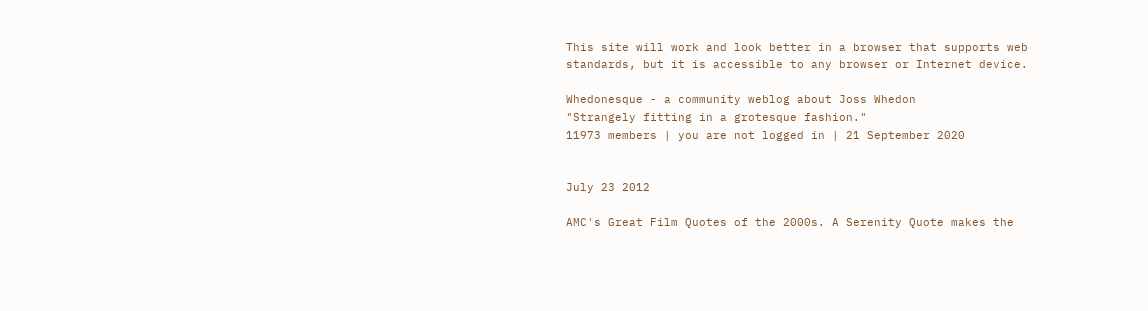This site will work and look better in a browser that supports web standards, but it is accessible to any browser or Internet device.

Whedonesque - a community weblog about Joss Whedon
"Strangely fitting in a grotesque fashion."
11973 members | you are not logged in | 21 September 2020


July 23 2012

AMC's Great Film Quotes of the 2000s. A Serenity Quote makes the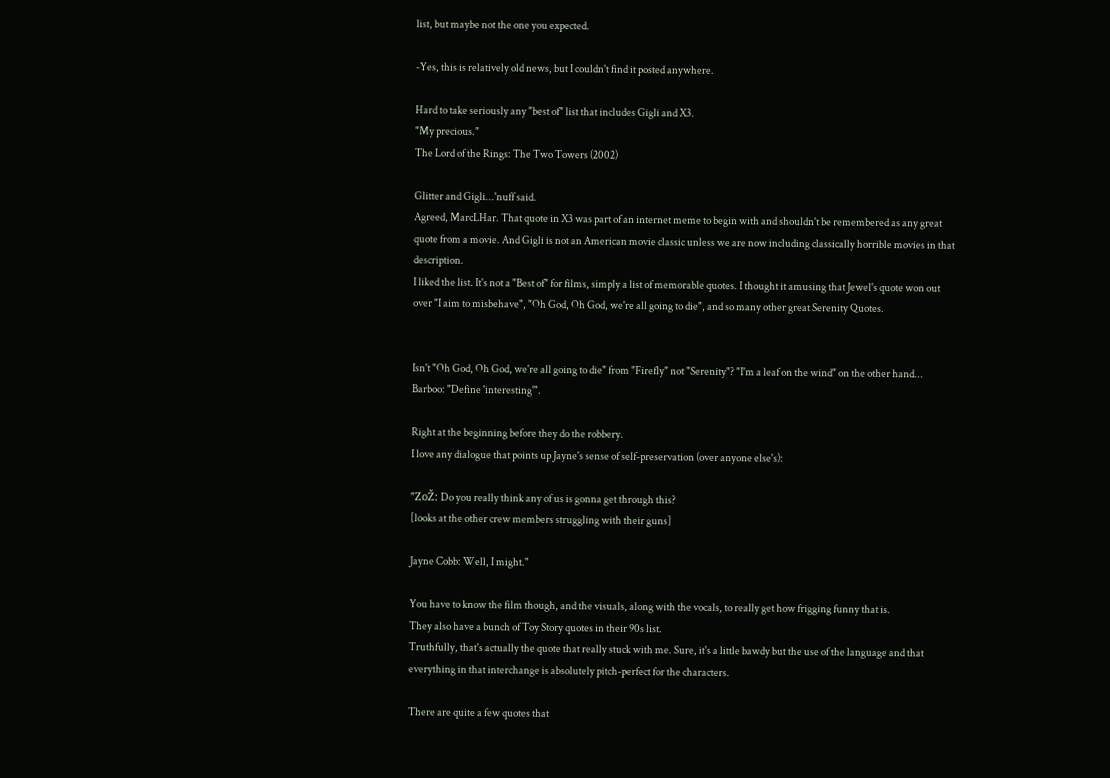list, but maybe not the one you expected.

-Yes, this is relatively old news, but I couldn't find it posted anywhere.

Hard to take seriously any "best of" list that includes Gigli and X3.
"My precious."
The Lord of the Rings: The Two Towers (2002)

Glitter and Gigli...'nuff said.
Agreed, MarcLHar. That quote in X3 was part of an internet meme to begin with and shouldn't be remembered as any great quote from a movie. And Gigli is not an American movie classic unless we are now including classically horrible movies in that description.
I liked the list. It's not a "Best of" for films, simply a list of memorable quotes. I thought it amusing that Jewel's quote won out over "I aim to misbehave", "Oh God, Oh God, we're all going to die", and so many other great Serenity Quotes.


Isn't "Oh God, Oh God, we're all going to die" from "Firefly" not "Serenity"? "I'm a leaf on the wind" on the other hand...
Barboo: "Define 'interesting'".

Right at the beginning before they do the robbery.
I love any dialogue that points up Jayne's sense of self-preservation (over anyone else's):

"ZoŽ: Do you really think any of us is gonna get through this?
[looks at the other crew members struggling with their guns]

Jayne Cobb: Well, I might."

You have to know the film though, and the visuals, along with the vocals, to really get how frigging funny that is.
They also have a bunch of Toy Story quotes in their 90s list.
Truthfully, that's actually the quote that really stuck with me. Sure, it's a little bawdy but the use of the language and that everything in that interchange is absolutely pitch-perfect for the characters.

There are quite a few quotes that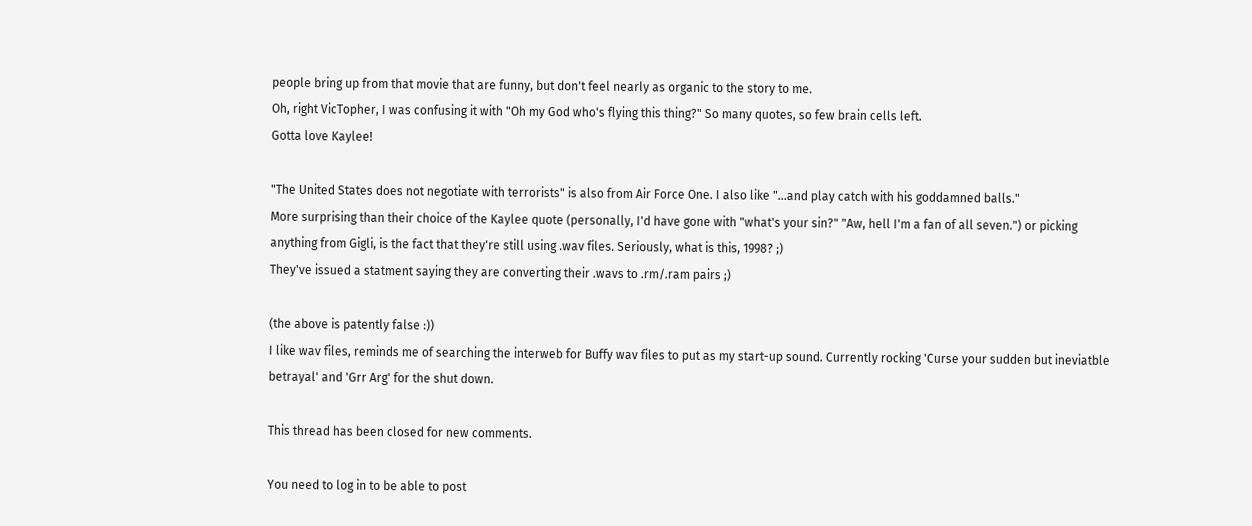people bring up from that movie that are funny, but don't feel nearly as organic to the story to me.
Oh, right VicTopher, I was confusing it with "Oh my God who's flying this thing?" So many quotes, so few brain cells left.
Gotta love Kaylee!

"The United States does not negotiate with terrorists" is also from Air Force One. I also like "...and play catch with his goddamned balls."
More surprising than their choice of the Kaylee quote (personally, I'd have gone with "what's your sin?" "Aw, hell I'm a fan of all seven.") or picking anything from Gigli, is the fact that they're still using .wav files. Seriously, what is this, 1998? ;)
They've issued a statment saying they are converting their .wavs to .rm/.ram pairs ;)

(the above is patently false :))
I like wav files, reminds me of searching the interweb for Buffy wav files to put as my start-up sound. Currently rocking 'Curse your sudden but ineviatble betrayal' and 'Grr Arg' for the shut down.

This thread has been closed for new comments.

You need to log in to be able to post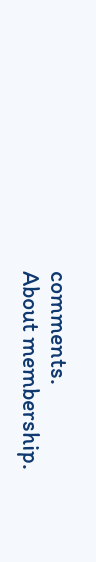comments.
About membership.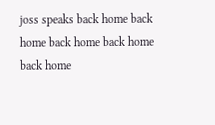joss speaks back home back home back home back home back home